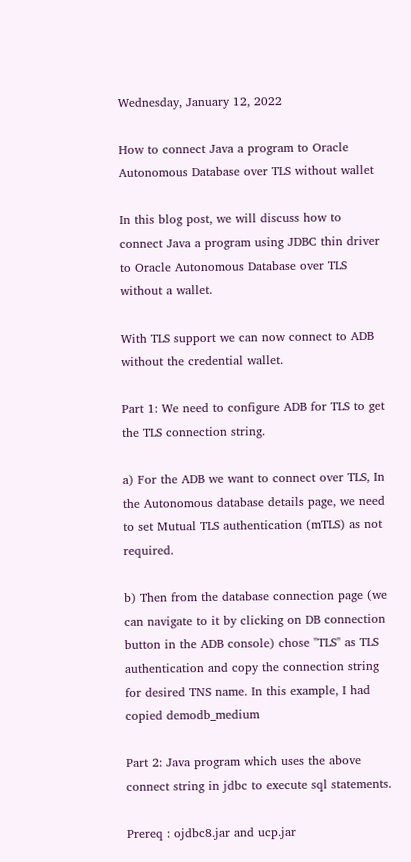Wednesday, January 12, 2022

How to connect Java a program to Oracle Autonomous Database over TLS without wallet

In this blog post, we will discuss how to connect Java a program using JDBC thin driver to Oracle Autonomous Database over TLS without a wallet.

With TLS support we can now connect to ADB without the credential wallet.

Part 1: We need to configure ADB for TLS to get the TLS connection string.

a) For the ADB we want to connect over TLS, In the Autonomous database details page, we need to set Mutual TLS authentication (mTLS) as not required.

b) Then from the database connection page (we can navigate to it by clicking on DB connection button in the ADB console) chose "TLS" as TLS authentication and copy the connection string for desired TNS name. In this example, I had copied demodb_medium

Part 2: Java program which uses the above connect string in jdbc to execute sql statements.

Prereq : ojdbc8.jar and ucp.jar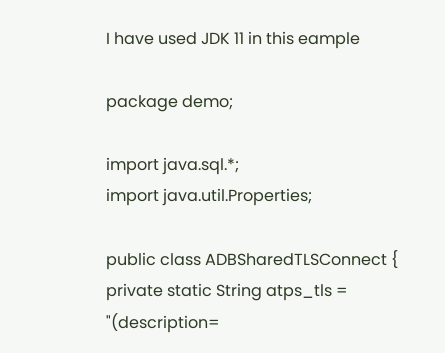I have used JDK 11 in this eample

package demo;

import java.sql.*;
import java.util.Properties;

public class ADBSharedTLSConnect {
private static String atps_tls = "(description=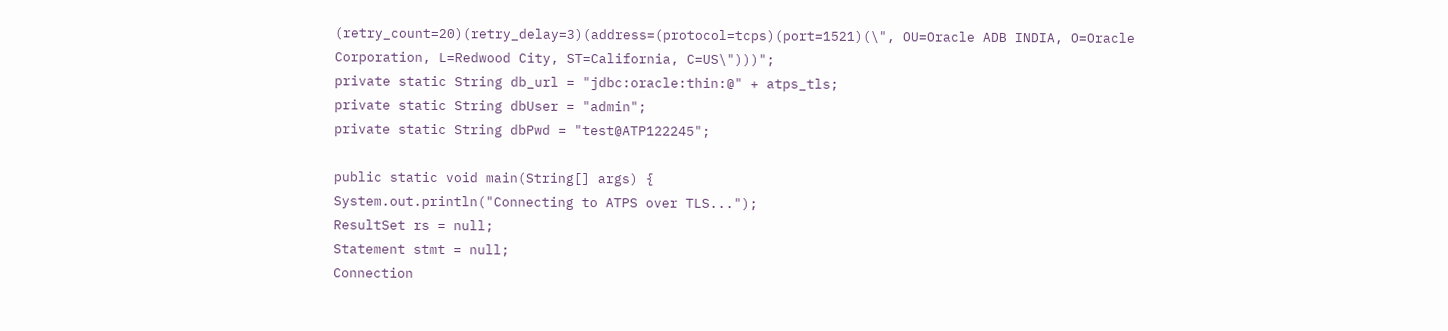(retry_count=20)(retry_delay=3)(address=(protocol=tcps)(port=1521)(\", OU=Oracle ADB INDIA, O=Oracle Corporation, L=Redwood City, ST=California, C=US\")))";
private static String db_url = "jdbc:oracle:thin:@" + atps_tls;
private static String dbUser = "admin";
private static String dbPwd = "test@ATP122245";

public static void main(String[] args) {
System.out.println("Connecting to ATPS over TLS...");
ResultSet rs = null;
Statement stmt = null;
Connection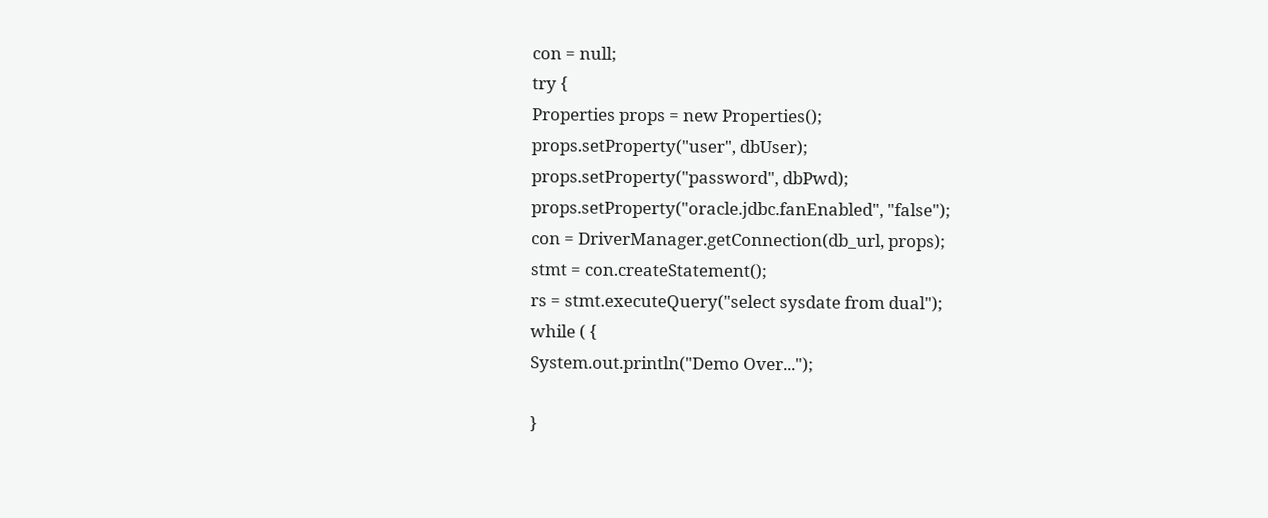con = null;
try {
Properties props = new Properties();
props.setProperty("user", dbUser);
props.setProperty("password", dbPwd);
props.setProperty("oracle.jdbc.fanEnabled", "false");
con = DriverManager.getConnection(db_url, props);
stmt = con.createStatement();
rs = stmt.executeQuery("select sysdate from dual");
while ( {
System.out.println("Demo Over...");

}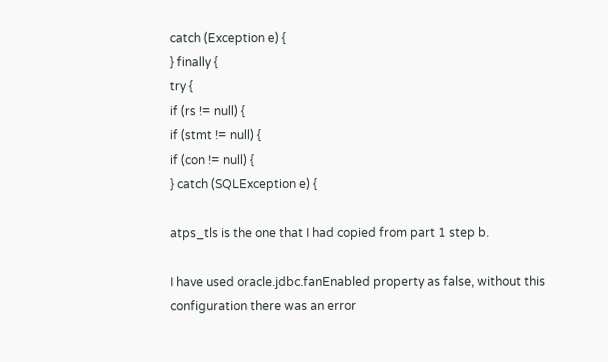catch (Exception e) {
} finally {
try {
if (rs != null) {
if (stmt != null) {
if (con != null) {
} catch (SQLException e) {

atps_tls is the one that I had copied from part 1 step b.

I have used oracle.jdbc.fanEnabled property as false, without this configuration there was an error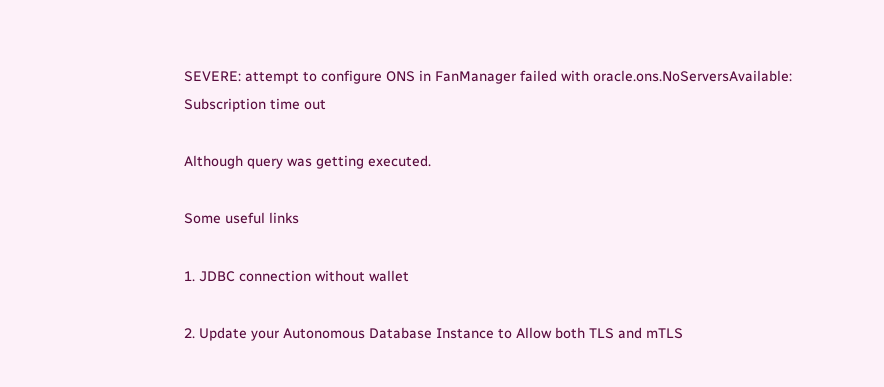SEVERE: attempt to configure ONS in FanManager failed with oracle.ons.NoServersAvailable: Subscription time out

Although query was getting executed.

Some useful links

1. JDBC connection without wallet

2. Update your Autonomous Database Instance to Allow both TLS and mTLS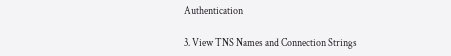Authentication

3. View TNS Names and Connection Strings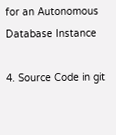for an Autonomous Database Instance

4. Source Code in git